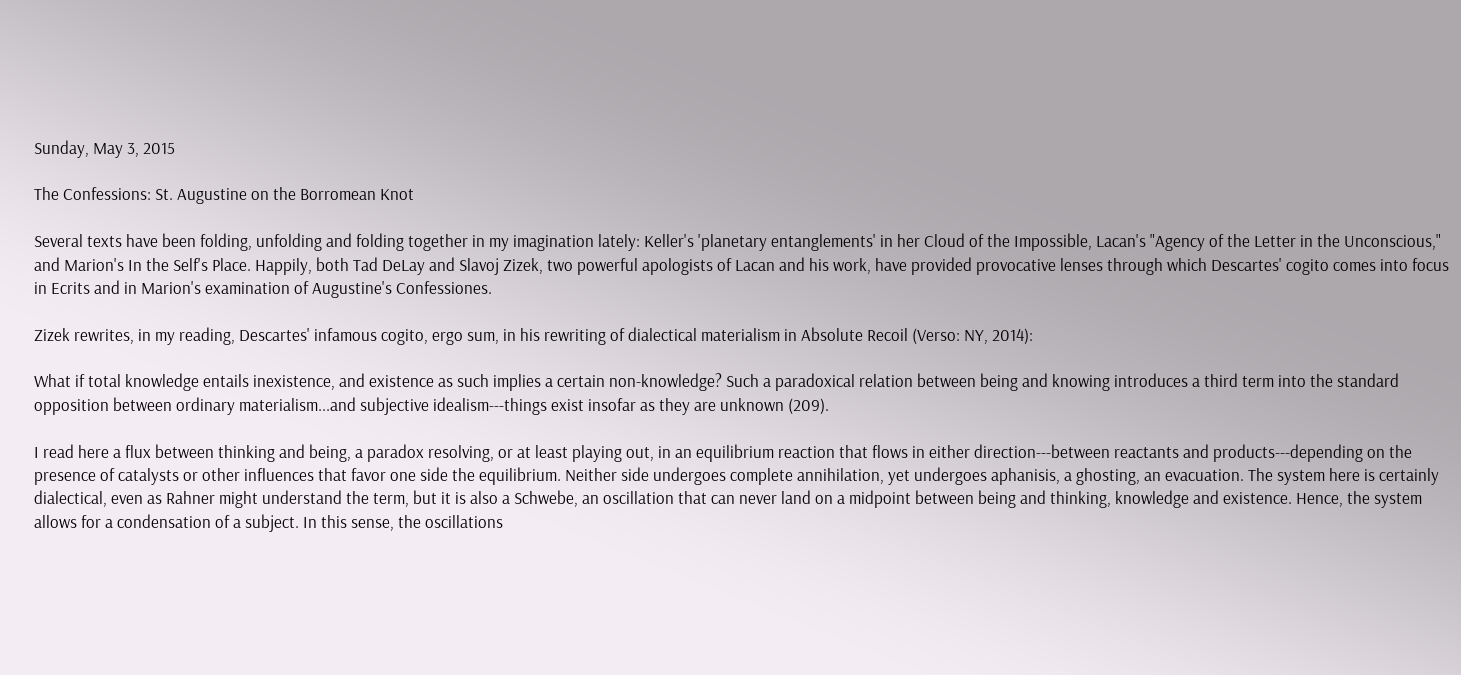Sunday, May 3, 2015

The Confessions: St. Augustine on the Borromean Knot

Several texts have been folding, unfolding and folding together in my imagination lately: Keller's 'planetary entanglements' in her Cloud of the Impossible, Lacan's "Agency of the Letter in the Unconscious," and Marion's In the Self's Place. Happily, both Tad DeLay and Slavoj Zizek, two powerful apologists of Lacan and his work, have provided provocative lenses through which Descartes' cogito comes into focus in Ecrits and in Marion's examination of Augustine's Confessiones.

Zizek rewrites, in my reading, Descartes' infamous cogito, ergo sum, in his rewriting of dialectical materialism in Absolute Recoil (Verso: NY, 2014):

What if total knowledge entails inexistence, and existence as such implies a certain non-knowledge? Such a paradoxical relation between being and knowing introduces a third term into the standard opposition between ordinary materialism...and subjective idealism---things exist insofar as they are unknown (209).

I read here a flux between thinking and being, a paradox resolving, or at least playing out, in an equilibrium reaction that flows in either direction---between reactants and products---depending on the presence of catalysts or other influences that favor one side the equilibrium. Neither side undergoes complete annihilation, yet undergoes aphanisis, a ghosting, an evacuation. The system here is certainly dialectical, even as Rahner might understand the term, but it is also a Schwebe, an oscillation that can never land on a midpoint between being and thinking, knowledge and existence. Hence, the system allows for a condensation of a subject. In this sense, the oscillations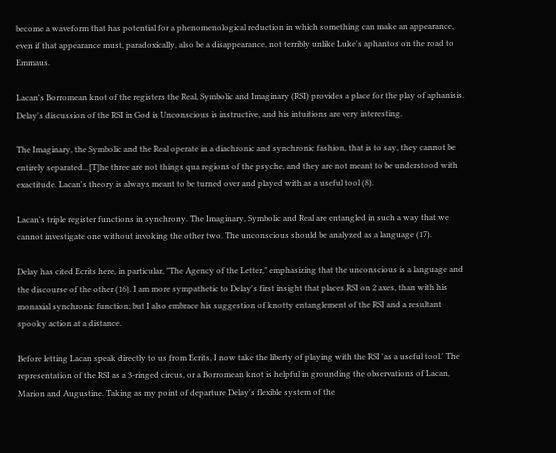become a waveform that has potential for a phenomenological reduction in which something can make an appearance, even if that appearance must, paradoxically, also be a disappearance, not terribly unlike Luke's aphantos on the road to Emmaus.

Lacan's Borromean knot of the registers the Real, Symbolic and Imaginary (RSI) provides a place for the play of aphanisis. Delay's discussion of the RSI in God is Unconscious is instructive, and his intuitions are very interesting.

The Imaginary, the Symbolic and the Real operate in a diachronic and synchronic fashion, that is to say, they cannot be entirely separated...[T]he three are not things qua regions of the psyche, and they are not meant to be understood with exactitude. Lacan's theory is always meant to be turned over and played with as a useful tool (8).

Lacan's triple register functions in synchrony. The Imaginary, Symbolic and Real are entangled in such a way that we cannot investigate one without invoking the other two. The unconscious should be analyzed as a language (17).

Delay has cited Ecrits here, in particular, "The Agency of the Letter," emphasizing that the unconscious is a language and the discourse of the other (16). I am more sympathetic to Delay's first insight that places RSI on 2 axes, than with his monaxial synchronic function; but I also embrace his suggestion of knotty entanglement of the RSI and a resultant spooky action at a distance.

Before letting Lacan speak directly to us from Ecrits, I now take the liberty of playing with the RSI 'as a useful tool.' The representation of the RSI as a 3-ringed circus, or a Borromean knot is helpful in grounding the observations of Lacan, Marion and Augustine. Taking as my point of departure Delay's flexible system of the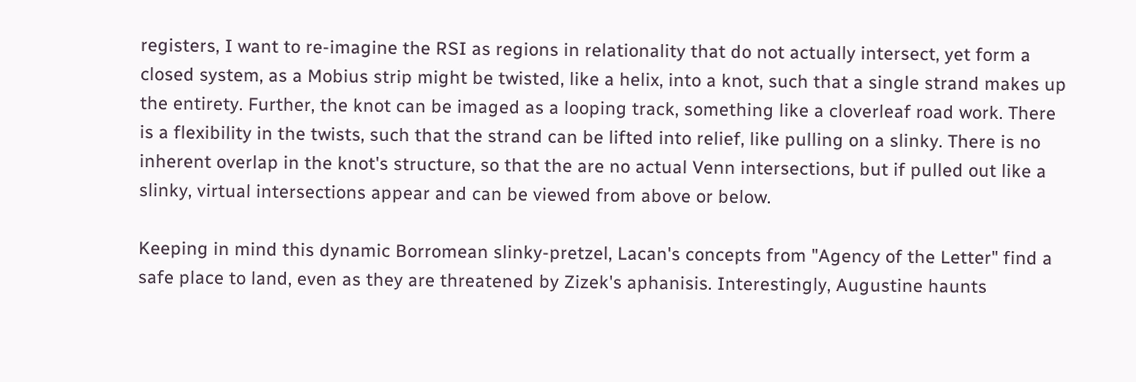registers, I want to re-imagine the RSI as regions in relationality that do not actually intersect, yet form a closed system, as a Mobius strip might be twisted, like a helix, into a knot, such that a single strand makes up the entirety. Further, the knot can be imaged as a looping track, something like a cloverleaf road work. There is a flexibility in the twists, such that the strand can be lifted into relief, like pulling on a slinky. There is no inherent overlap in the knot's structure, so that the are no actual Venn intersections, but if pulled out like a slinky, virtual intersections appear and can be viewed from above or below.

Keeping in mind this dynamic Borromean slinky-pretzel, Lacan's concepts from "Agency of the Letter" find a safe place to land, even as they are threatened by Zizek's aphanisis. Interestingly, Augustine haunts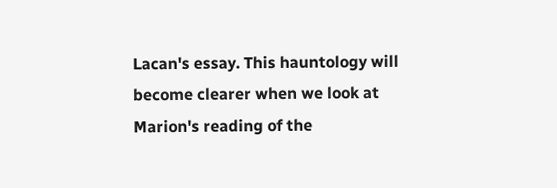Lacan's essay. This hauntology will become clearer when we look at Marion's reading of the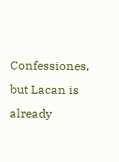Confessiones, but Lacan is already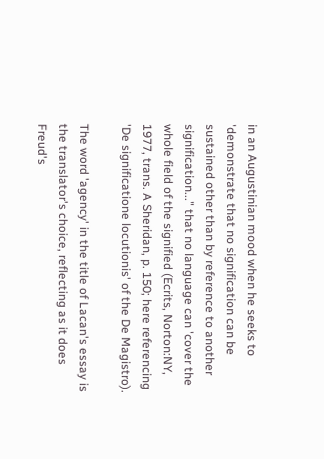in an Augustinian mood when he seeks to 'demonstrate that no signification can be sustained other than by reference to another signification..." that no language can 'cover the whole field of the signified (Ecrits, Norton:NY, 1977, trans. A Sheridan, p. 150; here referencing 'De significatione locutionis' of the De Magistro).

The word 'agency' in the title of Lacan's essay is the translator's choice, reflecting as it does Freud's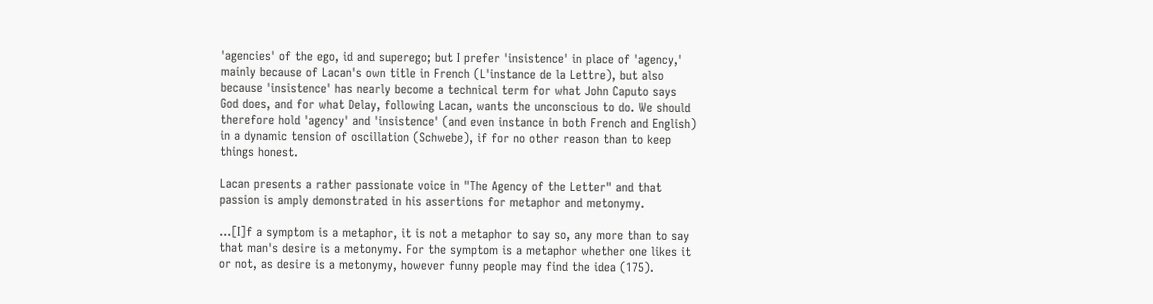'agencies' of the ego, id and superego; but I prefer 'insistence' in place of 'agency,' mainly because of Lacan's own title in French (L'instance de la Lettre), but also because 'insistence' has nearly become a technical term for what John Caputo says God does, and for what Delay, following Lacan, wants the unconscious to do. We should therefore hold 'agency' and 'insistence' (and even instance in both French and English) in a dynamic tension of oscillation (Schwebe), if for no other reason than to keep things honest.

Lacan presents a rather passionate voice in "The Agency of the Letter" and that passion is amply demonstrated in his assertions for metaphor and metonymy.

...[I]f a symptom is a metaphor, it is not a metaphor to say so, any more than to say that man's desire is a metonymy. For the symptom is a metaphor whether one likes it or not, as desire is a metonymy, however funny people may find the idea (175).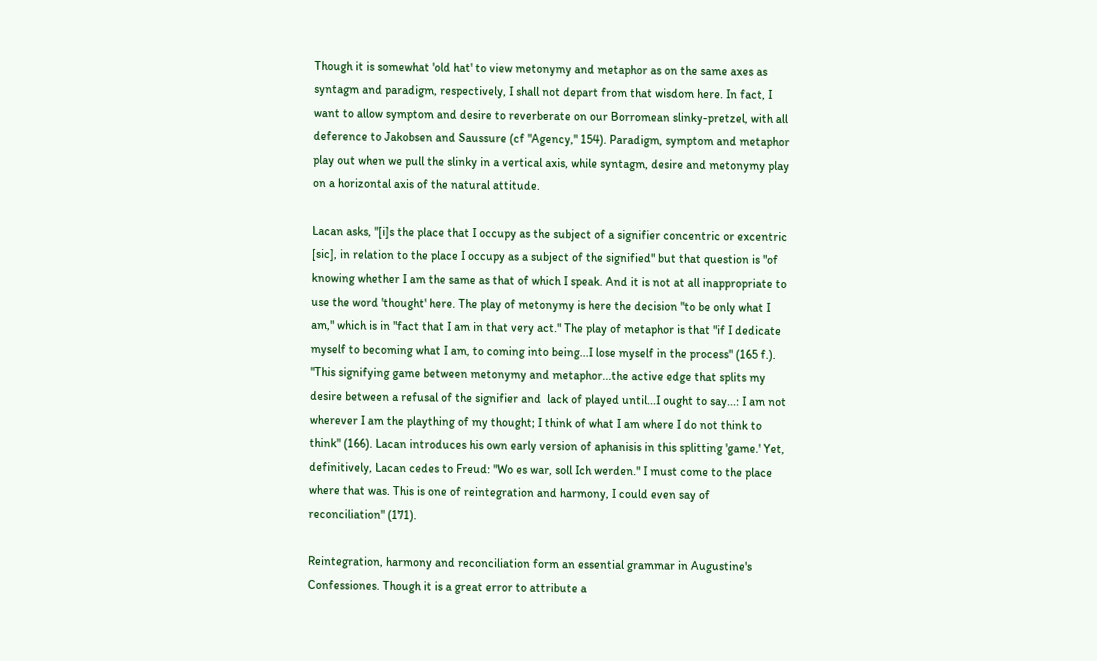Though it is somewhat 'old hat' to view metonymy and metaphor as on the same axes as syntagm and paradigm, respectively, I shall not depart from that wisdom here. In fact, I want to allow symptom and desire to reverberate on our Borromean slinky-pretzel, with all deference to Jakobsen and Saussure (cf "Agency," 154). Paradigm, symptom and metaphor play out when we pull the slinky in a vertical axis, while syntagm, desire and metonymy play on a horizontal axis of the natural attitude.

Lacan asks, "[i]s the place that I occupy as the subject of a signifier concentric or excentric [sic], in relation to the place I occupy as a subject of the signified" but that question is "of knowing whether I am the same as that of which I speak. And it is not at all inappropriate to use the word 'thought' here. The play of metonymy is here the decision "to be only what I am," which is in "fact that I am in that very act." The play of metaphor is that "if I dedicate myself to becoming what I am, to coming into being...I lose myself in the process" (165 f.). "This signifying game between metonymy and metaphor...the active edge that splits my desire between a refusal of the signifier and  lack of played until...I ought to say...: I am not wherever I am the plaything of my thought; I think of what I am where I do not think to think" (166). Lacan introduces his own early version of aphanisis in this splitting 'game.' Yet, definitively, Lacan cedes to Freud: "Wo es war, soll Ich werden." I must come to the place where that was. This is one of reintegration and harmony, I could even say of reconciliation" (171).

Reintegration, harmony and reconciliation form an essential grammar in Augustine's Confessiones. Though it is a great error to attribute a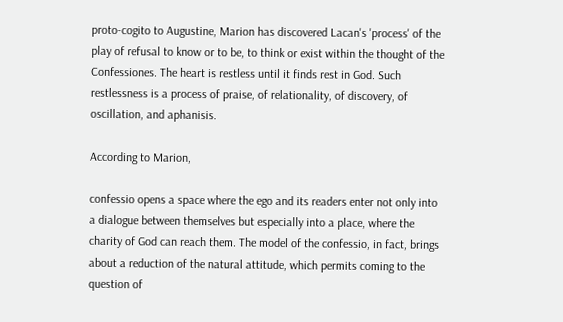proto-cogito to Augustine, Marion has discovered Lacan's 'process' of the play of refusal to know or to be, to think or exist within the thought of the Confessiones. The heart is restless until it finds rest in God. Such restlessness is a process of praise, of relationality, of discovery, of oscillation, and aphanisis.

According to Marion,

confessio opens a space where the ego and its readers enter not only into a dialogue between themselves but especially into a place, where the charity of God can reach them. The model of the confessio, in fact, brings about a reduction of the natural attitude, which permits coming to the question of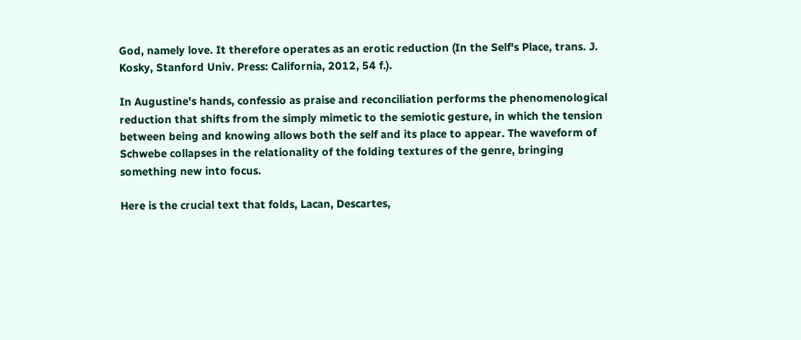God, namely love. It therefore operates as an erotic reduction (In the Self's Place, trans. J. Kosky, Stanford Univ. Press: California, 2012, 54 f.).

In Augustine's hands, confessio as praise and reconciliation performs the phenomenological reduction that shifts from the simply mimetic to the semiotic gesture, in which the tension between being and knowing allows both the self and its place to appear. The waveform of Schwebe collapses in the relationality of the folding textures of the genre, bringing something new into focus.

Here is the crucial text that folds, Lacan, Descartes,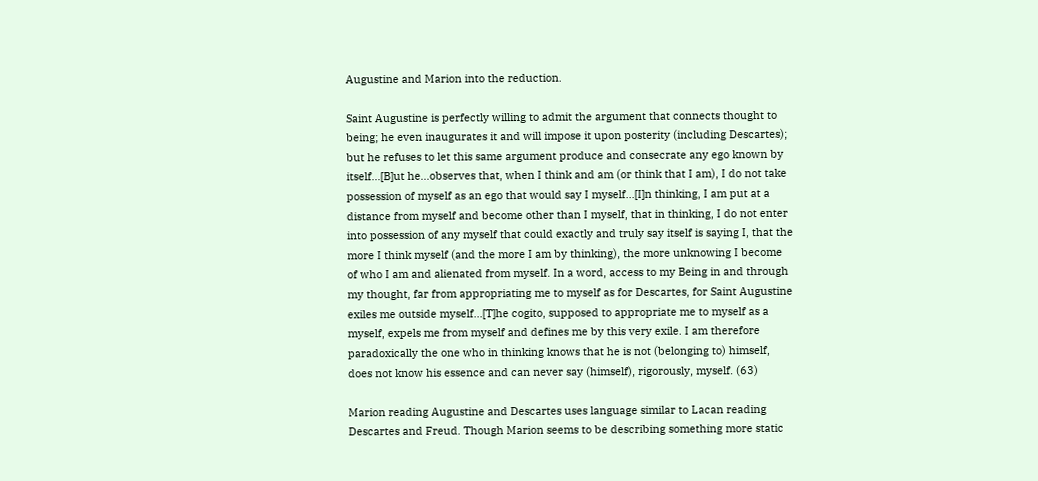Augustine and Marion into the reduction.

Saint Augustine is perfectly willing to admit the argument that connects thought to being; he even inaugurates it and will impose it upon posterity (including Descartes); but he refuses to let this same argument produce and consecrate any ego known by itself...[B]ut he...observes that, when I think and am (or think that I am), I do not take possession of myself as an ego that would say I myself...[I]n thinking, I am put at a distance from myself and become other than I myself, that in thinking, I do not enter into possession of any myself that could exactly and truly say itself is saying I, that the more I think myself (and the more I am by thinking), the more unknowing I become of who I am and alienated from myself. In a word, access to my Being in and through my thought, far from appropriating me to myself as for Descartes, for Saint Augustine exiles me outside myself...[T]he cogito, supposed to appropriate me to myself as a myself, expels me from myself and defines me by this very exile. I am therefore paradoxically the one who in thinking knows that he is not (belonging to) himself, does not know his essence and can never say (himself), rigorously, myself. (63)

Marion reading Augustine and Descartes uses language similar to Lacan reading Descartes and Freud. Though Marion seems to be describing something more static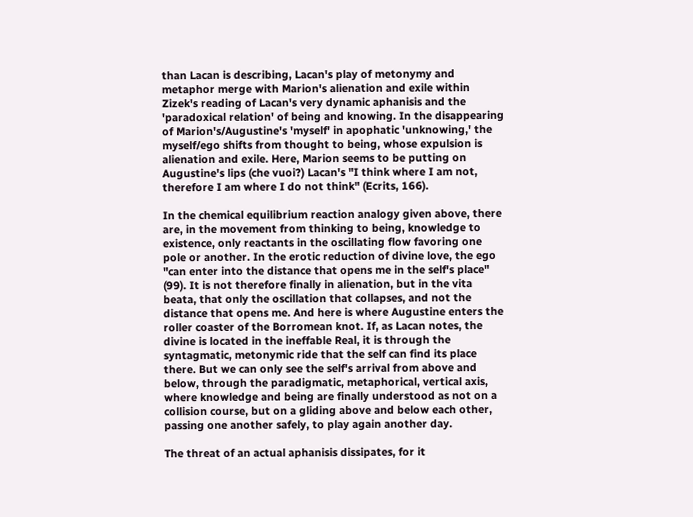than Lacan is describing, Lacan's play of metonymy and metaphor merge with Marion's alienation and exile within Zizek's reading of Lacan's very dynamic aphanisis and the 'paradoxical relation' of being and knowing. In the disappearing of Marion's/Augustine's 'myself' in apophatic 'unknowing,' the myself/ego shifts from thought to being, whose expulsion is alienation and exile. Here, Marion seems to be putting on Augustine's lips (che vuoi?) Lacan's "I think where I am not, therefore I am where I do not think" (Ecrits, 166).

In the chemical equilibrium reaction analogy given above, there are, in the movement from thinking to being, knowledge to existence, only reactants in the oscillating flow favoring one pole or another. In the erotic reduction of divine love, the ego "can enter into the distance that opens me in the self's place" (99). It is not therefore finally in alienation, but in the vita beata, that only the oscillation that collapses, and not the distance that opens me. And here is where Augustine enters the roller coaster of the Borromean knot. If, as Lacan notes, the divine is located in the ineffable Real, it is through the syntagmatic, metonymic ride that the self can find its place there. But we can only see the self's arrival from above and below, through the paradigmatic, metaphorical, vertical axis, where knowledge and being are finally understood as not on a collision course, but on a gliding above and below each other, passing one another safely, to play again another day.

The threat of an actual aphanisis dissipates, for it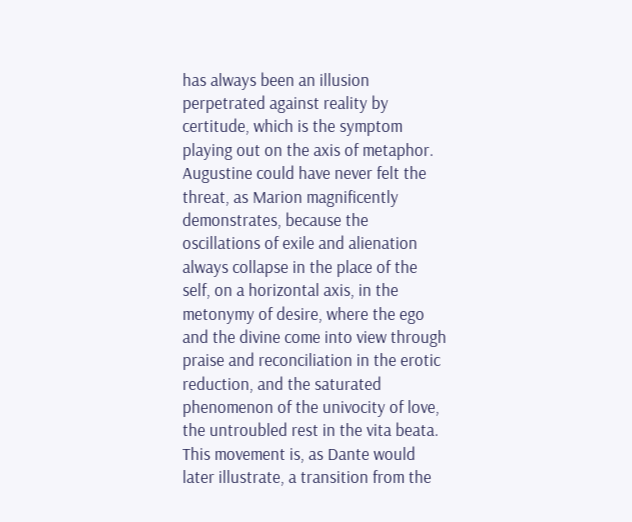has always been an illusion perpetrated against reality by certitude, which is the symptom playing out on the axis of metaphor. Augustine could have never felt the threat, as Marion magnificently demonstrates, because the oscillations of exile and alienation always collapse in the place of the self, on a horizontal axis, in the metonymy of desire, where the ego and the divine come into view through praise and reconciliation in the erotic reduction, and the saturated phenomenon of the univocity of love, the untroubled rest in the vita beata. This movement is, as Dante would later illustrate, a transition from the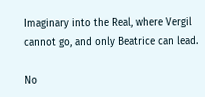Imaginary into the Real, where Vergil cannot go, and only Beatrice can lead.

No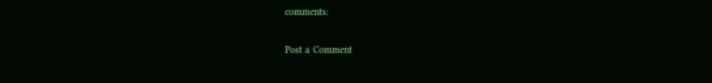comments:

Post a Comment